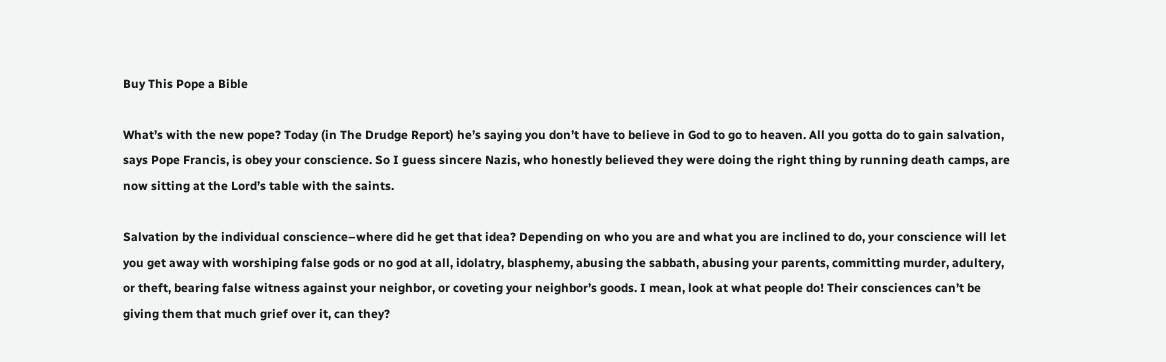Buy This Pope a Bible

What’s with the new pope? Today (in The Drudge Report) he’s saying you don’t have to believe in God to go to heaven. All you gotta do to gain salvation, says Pope Francis, is obey your conscience. So I guess sincere Nazis, who honestly believed they were doing the right thing by running death camps, are now sitting at the Lord’s table with the saints.

Salvation by the individual conscience–where did he get that idea? Depending on who you are and what you are inclined to do, your conscience will let you get away with worshiping false gods or no god at all, idolatry, blasphemy, abusing the sabbath, abusing your parents, committing murder, adultery, or theft, bearing false witness against your neighbor, or coveting your neighbor’s goods. I mean, look at what people do! Their consciences can’t be giving them that much grief over it, can they?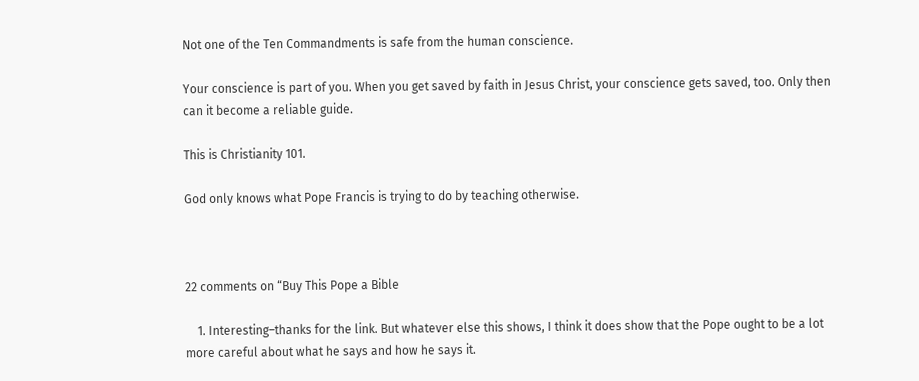Not one of the Ten Commandments is safe from the human conscience.

Your conscience is part of you. When you get saved by faith in Jesus Christ, your conscience gets saved, too. Only then can it become a reliable guide.

This is Christianity 101.

God only knows what Pope Francis is trying to do by teaching otherwise.



22 comments on “Buy This Pope a Bible

    1. Interesting–thanks for the link. But whatever else this shows, I think it does show that the Pope ought to be a lot more careful about what he says and how he says it.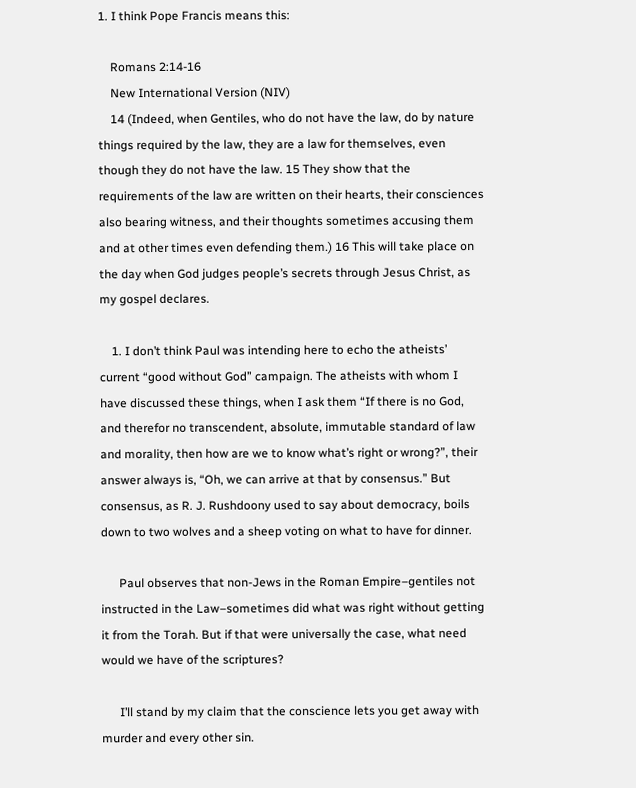1. I think Pope Francis means this:

    Romans 2:14-16
    New International Version (NIV)
    14 (Indeed, when Gentiles, who do not have the law, do by nature things required by the law, they are a law for themselves, even though they do not have the law. 15 They show that the requirements of the law are written on their hearts, their consciences also bearing witness, and their thoughts sometimes accusing them and at other times even defending them.) 16 This will take place on the day when God judges people’s secrets through Jesus Christ, as my gospel declares.

    1. I don’t think Paul was intending here to echo the atheists’ current “good without God” campaign. The atheists with whom I have discussed these things, when I ask them “If there is no God, and therefor no transcendent, absolute, immutable standard of law and morality, then how are we to know what’s right or wrong?”, their answer always is, “Oh, we can arrive at that by consensus.” But consensus, as R. J. Rushdoony used to say about democracy, boils down to two wolves and a sheep voting on what to have for dinner.

      Paul observes that non-Jews in the Roman Empire–gentiles not instructed in the Law–sometimes did what was right without getting it from the Torah. But if that were universally the case, what need would we have of the scriptures?

      I’ll stand by my claim that the conscience lets you get away with murder and every other sin.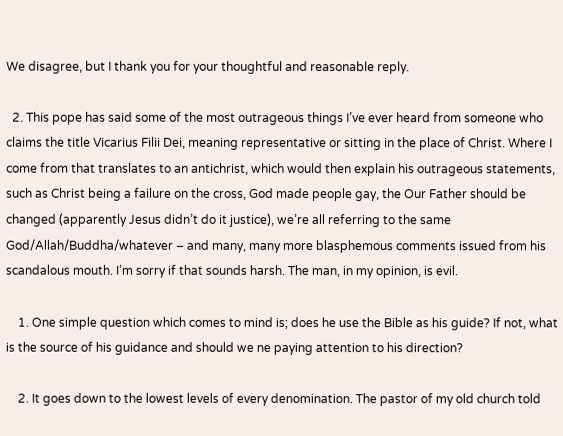We disagree, but I thank you for your thoughtful and reasonable reply.

  2. This pope has said some of the most outrageous things I’ve ever heard from someone who claims the title Vicarius Filii Dei, meaning representative or sitting in the place of Christ. Where I come from that translates to an antichrist, which would then explain his outrageous statements, such as Christ being a failure on the cross, God made people gay, the Our Father should be changed (apparently Jesus didn’t do it justice), we’re all referring to the same God/Allah/Buddha/whatever – and many, many more blasphemous comments issued from his scandalous mouth. I’m sorry if that sounds harsh. The man, in my opinion, is evil.

    1. One simple question which comes to mind is; does he use the Bible as his guide? If not, what is the source of his guidance and should we ne paying attention to his direction?

    2. It goes down to the lowest levels of every denomination. The pastor of my old church told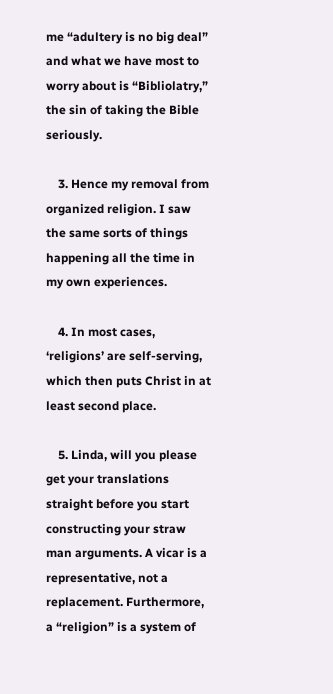me “adultery is no big deal” and what we have most to worry about is “Bibliolatry,” the sin of taking the Bible seriously.

    3. Hence my removal from organized religion. I saw the same sorts of things happening all the time in my own experiences.

    4. In most cases, ‘religions’ are self-serving, which then puts Christ in at least second place.

    5. Linda, will you please get your translations straight before you start constructing your straw man arguments. A vicar is a representative, not a replacement. Furthermore, a “religion” is a system of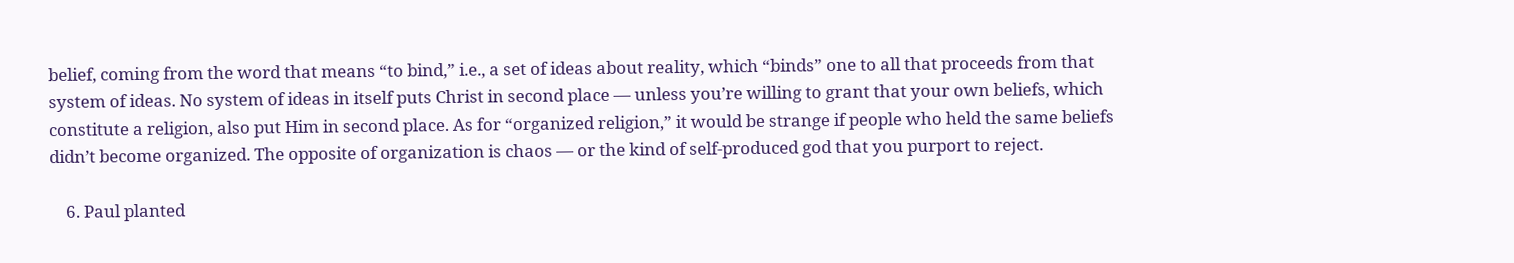belief, coming from the word that means “to bind,” i.e., a set of ideas about reality, which “binds” one to all that proceeds from that system of ideas. No system of ideas in itself puts Christ in second place — unless you’re willing to grant that your own beliefs, which constitute a religion, also put Him in second place. As for “organized religion,” it would be strange if people who held the same beliefs didn’t become organized. The opposite of organization is chaos — or the kind of self-produced god that you purport to reject.

    6. Paul planted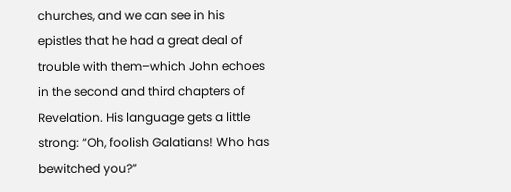churches, and we can see in his epistles that he had a great deal of trouble with them–which John echoes in the second and third chapters of Revelation. His language gets a little strong: “Oh, foolish Galatians! Who has bewitched you?”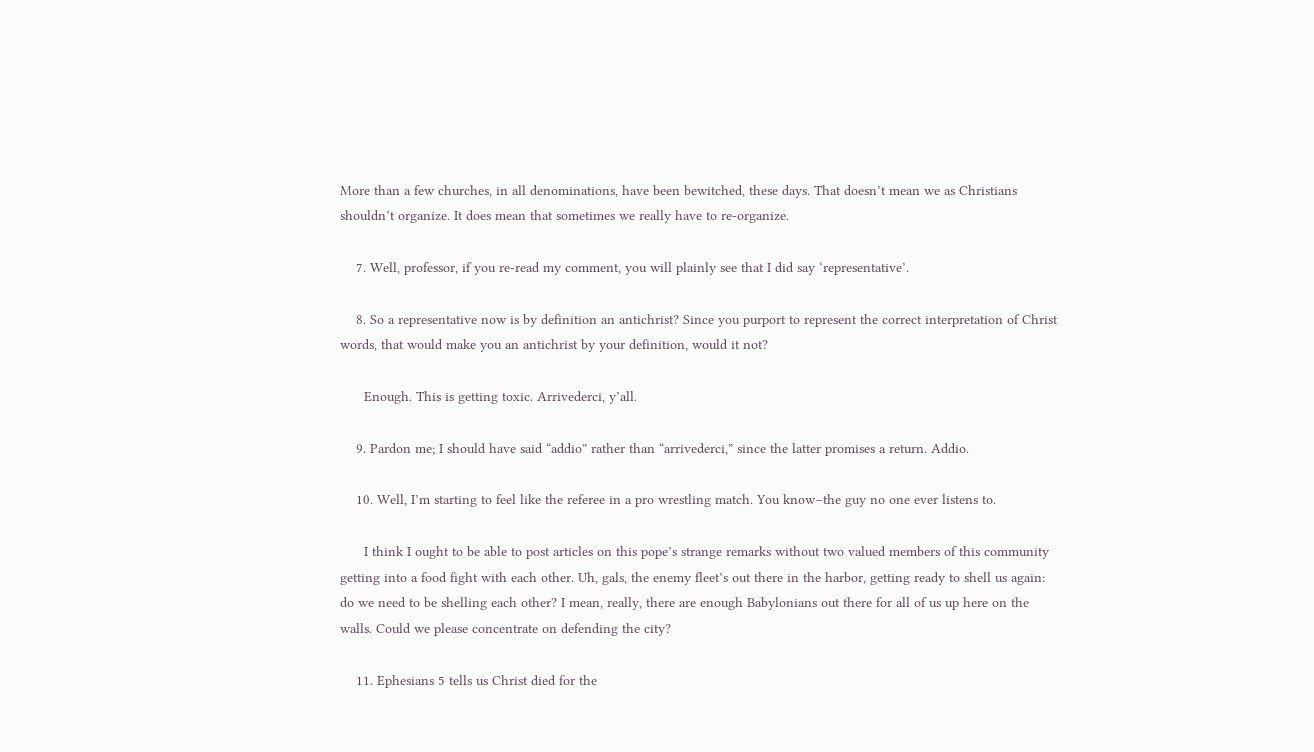More than a few churches, in all denominations, have been bewitched, these days. That doesn’t mean we as Christians shouldn’t organize. It does mean that sometimes we really have to re-organize.

    7. Well, professor, if you re-read my comment, you will plainly see that I did say ‘representative’.

    8. So a representative now is by definition an antichrist? Since you purport to represent the correct interpretation of Christ words, that would make you an antichrist by your definition, would it not?

      Enough. This is getting toxic. Arrivederci, y’all.

    9. Pardon me; I should have said “addio” rather than “arrivederci,” since the latter promises a return. Addio.

    10. Well, I’m starting to feel like the referee in a pro wrestling match. You know–the guy no one ever listens to.

      I think I ought to be able to post articles on this pope’s strange remarks without two valued members of this community getting into a food fight with each other. Uh, gals, the enemy fleet’s out there in the harbor, getting ready to shell us again: do we need to be shelling each other? I mean, really, there are enough Babylonians out there for all of us up here on the walls. Could we please concentrate on defending the city?

    11. Ephesians 5 tells us Christ died for the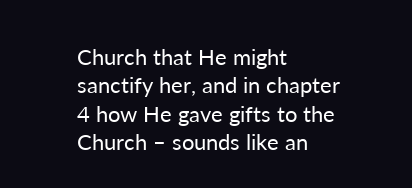Church that He might sanctify her, and in chapter 4 how He gave gifts to the Church – sounds like an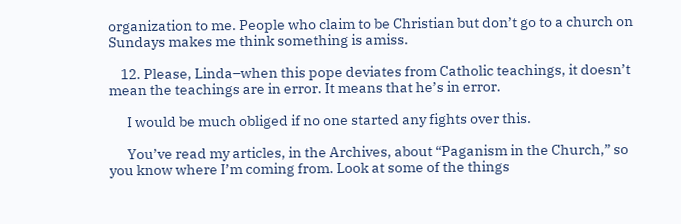organization to me. People who claim to be Christian but don’t go to a church on Sundays makes me think something is amiss.

    12. Please, Linda–when this pope deviates from Catholic teachings, it doesn’t mean the teachings are in error. It means that he’s in error.

      I would be much obliged if no one started any fights over this.

      You’ve read my articles, in the Archives, about “Paganism in the Church,” so you know where I’m coming from. Look at some of the things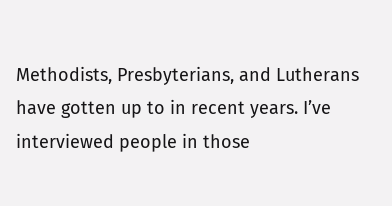Methodists, Presbyterians, and Lutherans have gotten up to in recent years. I’ve interviewed people in those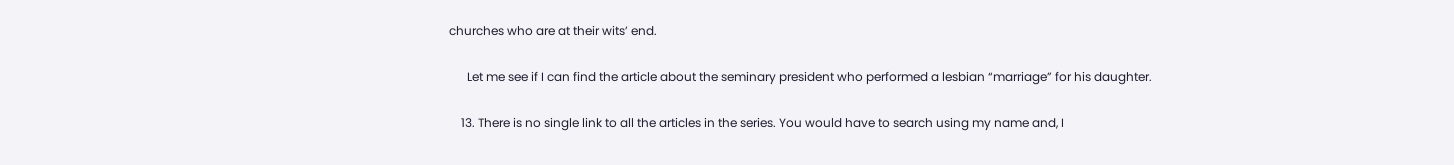churches who are at their wits’ end.

      Let me see if I can find the article about the seminary president who performed a lesbian “marriage” for his daughter.

    13. There is no single link to all the articles in the series. You would have to search using my name and, I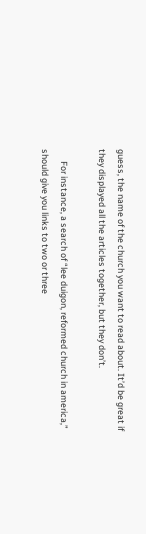guess, the name of the church you want to read about. It’d be great if they displayed all the articles together, but they don’t.

      For instance, a search of “lee duigon, reformed church in america,” should give you links to two or three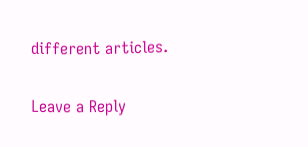different articles.

Leave a Reply